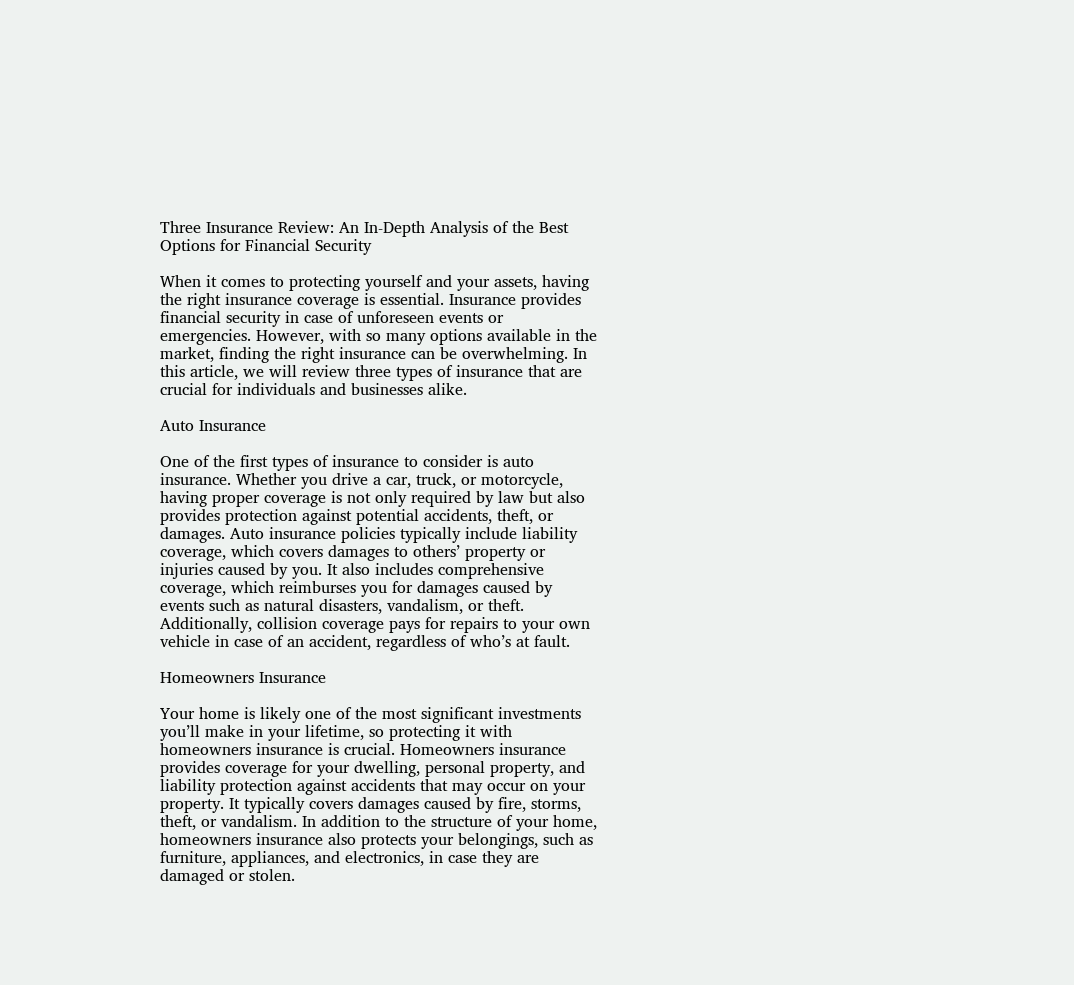Three Insurance Review: An In-Depth Analysis of the Best Options for Financial Security

When it comes to protecting yourself and your assets, having the right insurance coverage is essential. Insurance provides financial security in case of unforeseen events or emergencies. However, with so many options available in the market, finding the right insurance can be overwhelming. In this article, we will review three types of insurance that are crucial for individuals and businesses alike.

Auto Insurance

One of the first types of insurance to consider is auto insurance. Whether you drive a car, truck, or motorcycle, having proper coverage is not only required by law but also provides protection against potential accidents, theft, or damages. Auto insurance policies typically include liability coverage, which covers damages to others’ property or injuries caused by you. It also includes comprehensive coverage, which reimburses you for damages caused by events such as natural disasters, vandalism, or theft. Additionally, collision coverage pays for repairs to your own vehicle in case of an accident, regardless of who’s at fault.

Homeowners Insurance

Your home is likely one of the most significant investments you’ll make in your lifetime, so protecting it with homeowners insurance is crucial. Homeowners insurance provides coverage for your dwelling, personal property, and liability protection against accidents that may occur on your property. It typically covers damages caused by fire, storms, theft, or vandalism. In addition to the structure of your home, homeowners insurance also protects your belongings, such as furniture, appliances, and electronics, in case they are damaged or stolen.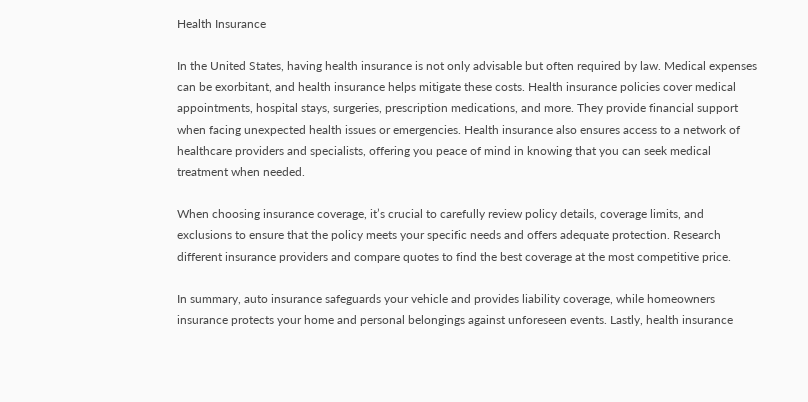Health Insurance

In the United States, having health insurance is not only advisable but often required by law. Medical expenses can be exorbitant, and health insurance helps mitigate these costs. Health insurance policies cover medical appointments, hospital stays, surgeries, prescription medications, and more. They provide financial support when facing unexpected health issues or emergencies. Health insurance also ensures access to a network of healthcare providers and specialists, offering you peace of mind in knowing that you can seek medical treatment when needed.

When choosing insurance coverage, it’s crucial to carefully review policy details, coverage limits, and exclusions to ensure that the policy meets your specific needs and offers adequate protection. Research different insurance providers and compare quotes to find the best coverage at the most competitive price.

In summary, auto insurance safeguards your vehicle and provides liability coverage, while homeowners insurance protects your home and personal belongings against unforeseen events. Lastly, health insurance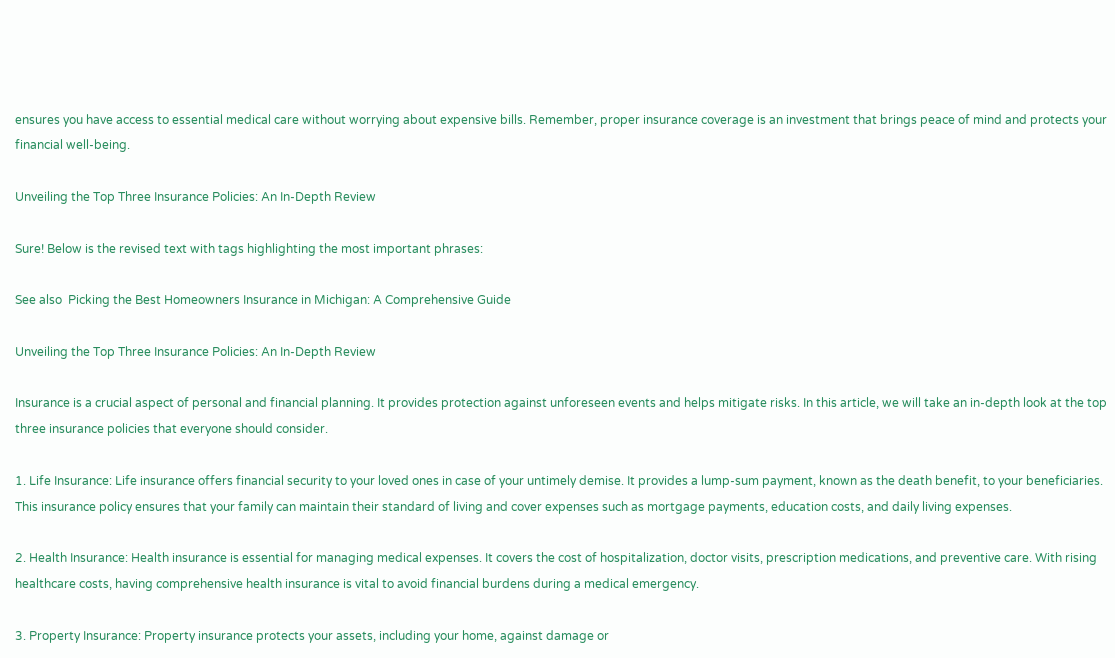ensures you have access to essential medical care without worrying about expensive bills. Remember, proper insurance coverage is an investment that brings peace of mind and protects your financial well-being.

Unveiling the Top Three Insurance Policies: An In-Depth Review

Sure! Below is the revised text with tags highlighting the most important phrases:

See also  Picking the Best Homeowners Insurance in Michigan: A Comprehensive Guide

Unveiling the Top Three Insurance Policies: An In-Depth Review

Insurance is a crucial aspect of personal and financial planning. It provides protection against unforeseen events and helps mitigate risks. In this article, we will take an in-depth look at the top three insurance policies that everyone should consider.

1. Life Insurance: Life insurance offers financial security to your loved ones in case of your untimely demise. It provides a lump-sum payment, known as the death benefit, to your beneficiaries. This insurance policy ensures that your family can maintain their standard of living and cover expenses such as mortgage payments, education costs, and daily living expenses.

2. Health Insurance: Health insurance is essential for managing medical expenses. It covers the cost of hospitalization, doctor visits, prescription medications, and preventive care. With rising healthcare costs, having comprehensive health insurance is vital to avoid financial burdens during a medical emergency.

3. Property Insurance: Property insurance protects your assets, including your home, against damage or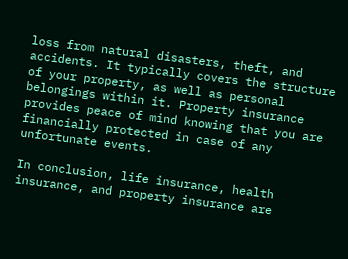loss from natural disasters, theft, and accidents. It typically covers the structure of your property, as well as personal belongings within it. Property insurance provides peace of mind knowing that you are financially protected in case of any unfortunate events.

In conclusion, life insurance, health insurance, and property insurance are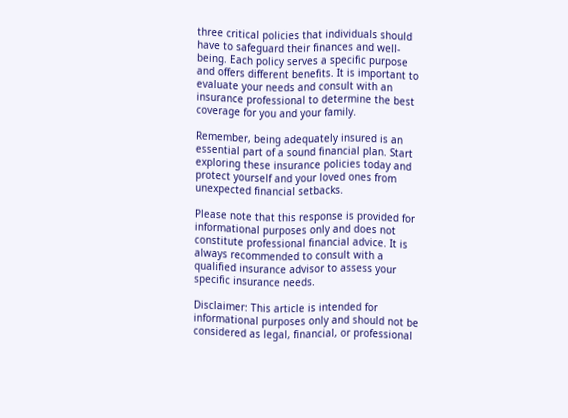three critical policies that individuals should have to safeguard their finances and well-being. Each policy serves a specific purpose and offers different benefits. It is important to evaluate your needs and consult with an insurance professional to determine the best coverage for you and your family.

Remember, being adequately insured is an essential part of a sound financial plan. Start exploring these insurance policies today and protect yourself and your loved ones from unexpected financial setbacks.

Please note that this response is provided for informational purposes only and does not constitute professional financial advice. It is always recommended to consult with a qualified insurance advisor to assess your specific insurance needs.

Disclaimer: This article is intended for informational purposes only and should not be considered as legal, financial, or professional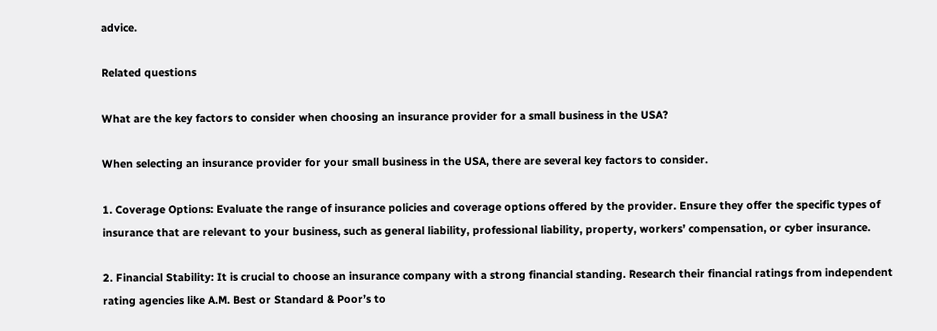advice.

Related questions

What are the key factors to consider when choosing an insurance provider for a small business in the USA?

When selecting an insurance provider for your small business in the USA, there are several key factors to consider.

1. Coverage Options: Evaluate the range of insurance policies and coverage options offered by the provider. Ensure they offer the specific types of insurance that are relevant to your business, such as general liability, professional liability, property, workers’ compensation, or cyber insurance.

2. Financial Stability: It is crucial to choose an insurance company with a strong financial standing. Research their financial ratings from independent rating agencies like A.M. Best or Standard & Poor’s to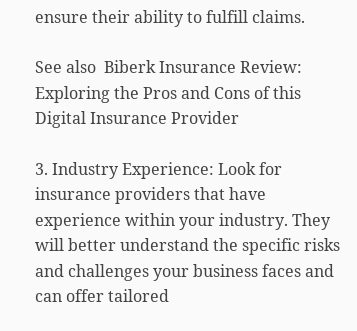ensure their ability to fulfill claims.

See also  Biberk Insurance Review: Exploring the Pros and Cons of this Digital Insurance Provider

3. Industry Experience: Look for insurance providers that have experience within your industry. They will better understand the specific risks and challenges your business faces and can offer tailored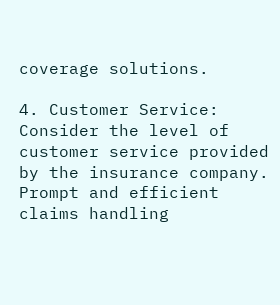coverage solutions.

4. Customer Service: Consider the level of customer service provided by the insurance company. Prompt and efficient claims handling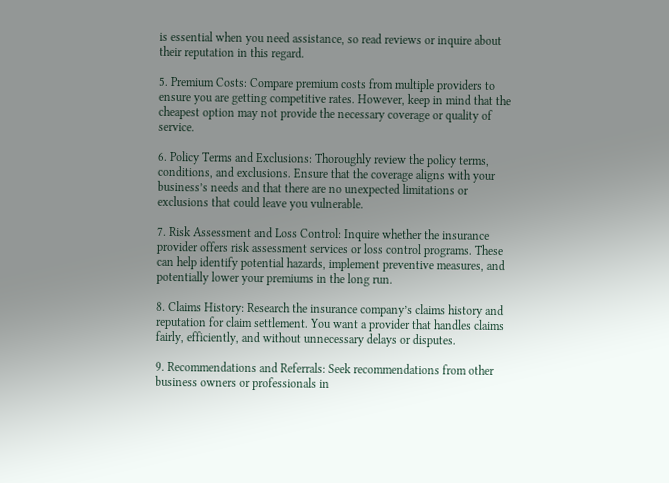is essential when you need assistance, so read reviews or inquire about their reputation in this regard.

5. Premium Costs: Compare premium costs from multiple providers to ensure you are getting competitive rates. However, keep in mind that the cheapest option may not provide the necessary coverage or quality of service.

6. Policy Terms and Exclusions: Thoroughly review the policy terms, conditions, and exclusions. Ensure that the coverage aligns with your business’s needs and that there are no unexpected limitations or exclusions that could leave you vulnerable.

7. Risk Assessment and Loss Control: Inquire whether the insurance provider offers risk assessment services or loss control programs. These can help identify potential hazards, implement preventive measures, and potentially lower your premiums in the long run.

8. Claims History: Research the insurance company’s claims history and reputation for claim settlement. You want a provider that handles claims fairly, efficiently, and without unnecessary delays or disputes.

9. Recommendations and Referrals: Seek recommendations from other business owners or professionals in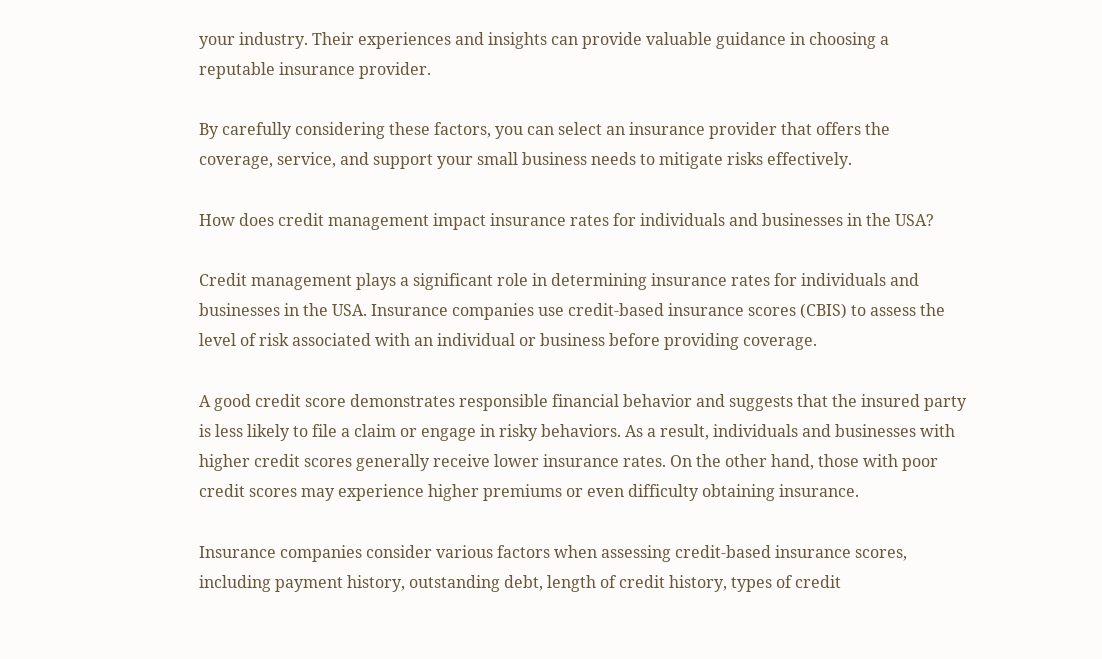your industry. Their experiences and insights can provide valuable guidance in choosing a reputable insurance provider.

By carefully considering these factors, you can select an insurance provider that offers the coverage, service, and support your small business needs to mitigate risks effectively.

How does credit management impact insurance rates for individuals and businesses in the USA?

Credit management plays a significant role in determining insurance rates for individuals and businesses in the USA. Insurance companies use credit-based insurance scores (CBIS) to assess the level of risk associated with an individual or business before providing coverage.

A good credit score demonstrates responsible financial behavior and suggests that the insured party is less likely to file a claim or engage in risky behaviors. As a result, individuals and businesses with higher credit scores generally receive lower insurance rates. On the other hand, those with poor credit scores may experience higher premiums or even difficulty obtaining insurance.

Insurance companies consider various factors when assessing credit-based insurance scores, including payment history, outstanding debt, length of credit history, types of credit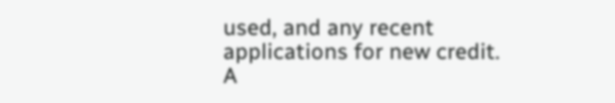used, and any recent applications for new credit. A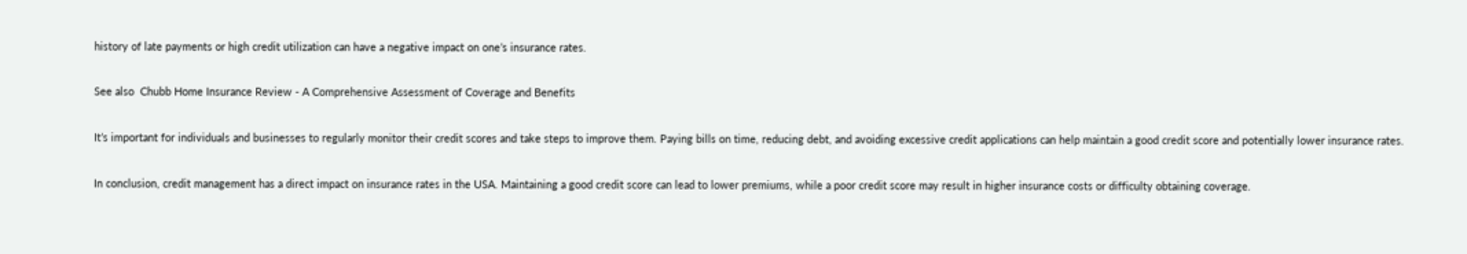history of late payments or high credit utilization can have a negative impact on one’s insurance rates.

See also  Chubb Home Insurance Review - A Comprehensive Assessment of Coverage and Benefits

It’s important for individuals and businesses to regularly monitor their credit scores and take steps to improve them. Paying bills on time, reducing debt, and avoiding excessive credit applications can help maintain a good credit score and potentially lower insurance rates.

In conclusion, credit management has a direct impact on insurance rates in the USA. Maintaining a good credit score can lead to lower premiums, while a poor credit score may result in higher insurance costs or difficulty obtaining coverage.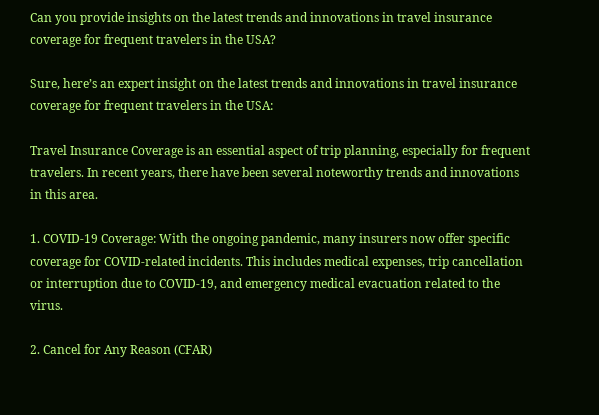Can you provide insights on the latest trends and innovations in travel insurance coverage for frequent travelers in the USA?

Sure, here’s an expert insight on the latest trends and innovations in travel insurance coverage for frequent travelers in the USA:

Travel Insurance Coverage is an essential aspect of trip planning, especially for frequent travelers. In recent years, there have been several noteworthy trends and innovations in this area.

1. COVID-19 Coverage: With the ongoing pandemic, many insurers now offer specific coverage for COVID-related incidents. This includes medical expenses, trip cancellation or interruption due to COVID-19, and emergency medical evacuation related to the virus.

2. Cancel for Any Reason (CFAR)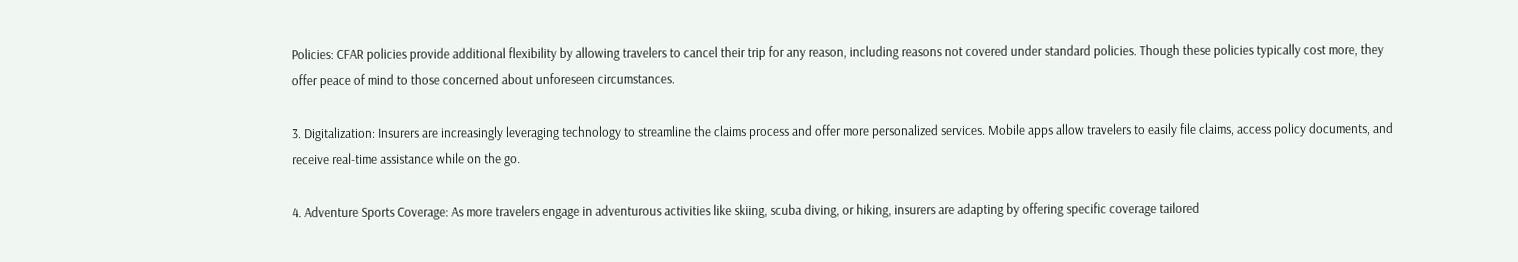Policies: CFAR policies provide additional flexibility by allowing travelers to cancel their trip for any reason, including reasons not covered under standard policies. Though these policies typically cost more, they offer peace of mind to those concerned about unforeseen circumstances.

3. Digitalization: Insurers are increasingly leveraging technology to streamline the claims process and offer more personalized services. Mobile apps allow travelers to easily file claims, access policy documents, and receive real-time assistance while on the go.

4. Adventure Sports Coverage: As more travelers engage in adventurous activities like skiing, scuba diving, or hiking, insurers are adapting by offering specific coverage tailored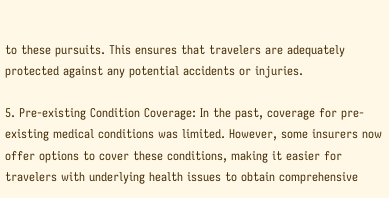to these pursuits. This ensures that travelers are adequately protected against any potential accidents or injuries.

5. Pre-existing Condition Coverage: In the past, coverage for pre-existing medical conditions was limited. However, some insurers now offer options to cover these conditions, making it easier for travelers with underlying health issues to obtain comprehensive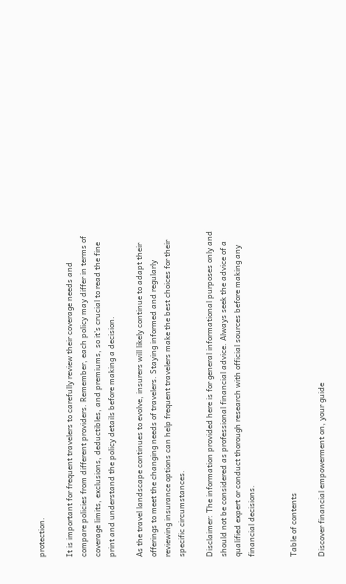protection.

It is important for frequent travelers to carefully review their coverage needs and compare policies from different providers. Remember, each policy may differ in terms of coverage limits, exclusions, deductibles, and premiums, so it’s crucial to read the fine print and understand the policy details before making a decision.

As the travel landscape continues to evolve, insurers will likely continue to adapt their offerings to meet the changing needs of travelers. Staying informed and regularly reviewing insurance options can help frequent travelers make the best choices for their specific circumstances.

Disclaimer: The information provided here is for general informational purposes only and should not be considered as professional financial advice. Always seek the advice of a qualified expert or conduct thorough research with official sources before making any financial decisions.


Table of contents

Discover financial empowerment on, your guide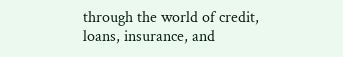through the world of credit, loans, insurance, and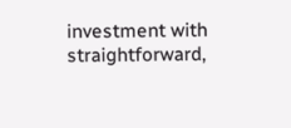investment with straightforward,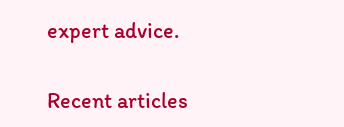expert advice.

Recent articles